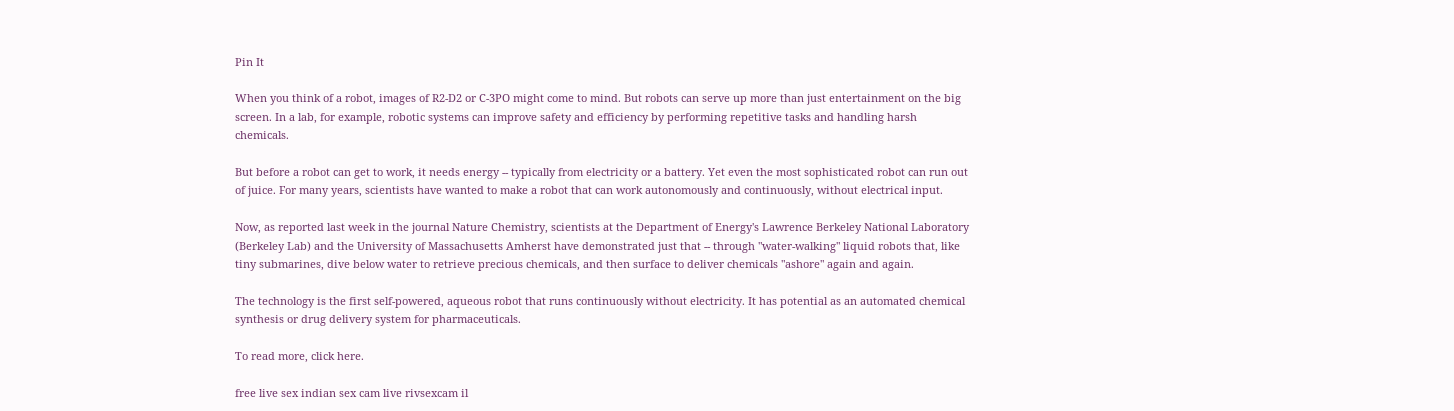Pin It

When you think of a robot, images of R2-D2 or C-3PO might come to mind. But robots can serve up more than just entertainment on the big screen. In a lab, for example, robotic systems can improve safety and efficiency by performing repetitive tasks and handling harsh chemicals.

But before a robot can get to work, it needs energy -- typically from electricity or a battery. Yet even the most sophisticated robot can run out of juice. For many years, scientists have wanted to make a robot that can work autonomously and continuously, without electrical input.

Now, as reported last week in the journal Nature Chemistry, scientists at the Department of Energy's Lawrence Berkeley National Laboratory (Berkeley Lab) and the University of Massachusetts Amherst have demonstrated just that -- through "water-walking" liquid robots that, like tiny submarines, dive below water to retrieve precious chemicals, and then surface to deliver chemicals "ashore" again and again.

The technology is the first self-powered, aqueous robot that runs continuously without electricity. It has potential as an automated chemical synthesis or drug delivery system for pharmaceuticals.

To read more, click here.

free live sex indian sex cam live rivsexcam il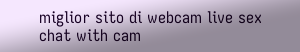miglior sito di webcam live sex chat with cam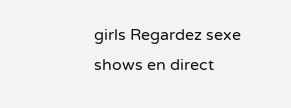girls Regardez sexe shows en direct